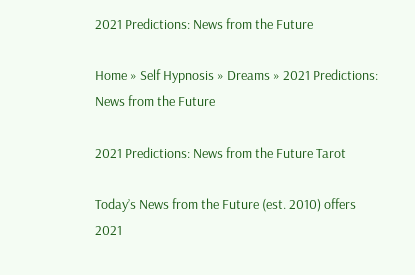2021 Predictions: News from the Future

Home » Self Hypnosis » Dreams » 2021 Predictions: News from the Future

2021 Predictions: News from the Future Tarot

Today’s News from the Future (est. 2010) offers 2021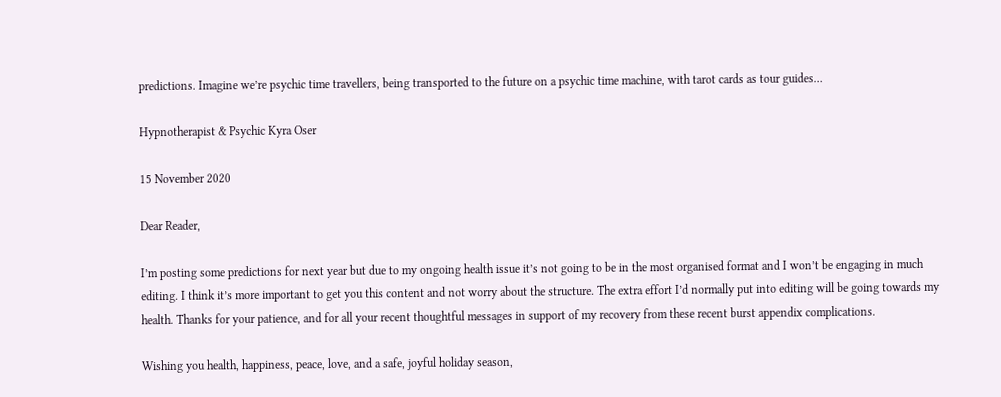predictions. Imagine we’re psychic time travellers, being transported to the future on a psychic time machine, with tarot cards as tour guides…

Hypnotherapist & Psychic Kyra Oser

15 November 2020

Dear Reader,

I’m posting some predictions for next year but due to my ongoing health issue it’s not going to be in the most organised format and I won’t be engaging in much editing. I think it’s more important to get you this content and not worry about the structure. The extra effort I’d normally put into editing will be going towards my health. Thanks for your patience, and for all your recent thoughtful messages in support of my recovery from these recent burst appendix complications.

Wishing you health, happiness, peace, love, and a safe, joyful holiday season,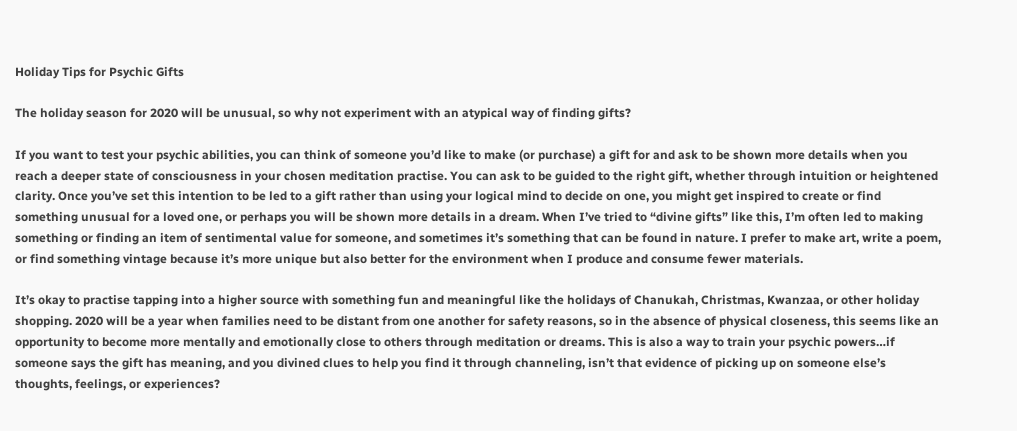Holiday Tips for Psychic Gifts

The holiday season for 2020 will be unusual, so why not experiment with an atypical way of finding gifts?

If you want to test your psychic abilities, you can think of someone you’d like to make (or purchase) a gift for and ask to be shown more details when you reach a deeper state of consciousness in your chosen meditation practise. You can ask to be guided to the right gift, whether through intuition or heightened clarity. Once you’ve set this intention to be led to a gift rather than using your logical mind to decide on one, you might get inspired to create or find something unusual for a loved one, or perhaps you will be shown more details in a dream. When I’ve tried to “divine gifts” like this, I’m often led to making something or finding an item of sentimental value for someone, and sometimes it’s something that can be found in nature. I prefer to make art, write a poem, or find something vintage because it’s more unique but also better for the environment when I produce and consume fewer materials.

It’s okay to practise tapping into a higher source with something fun and meaningful like the holidays of Chanukah, Christmas, Kwanzaa, or other holiday shopping. 2020 will be a year when families need to be distant from one another for safety reasons, so in the absence of physical closeness, this seems like an opportunity to become more mentally and emotionally close to others through meditation or dreams. This is also a way to train your psychic powers…if someone says the gift has meaning, and you divined clues to help you find it through channeling, isn’t that evidence of picking up on someone else’s thoughts, feelings, or experiences?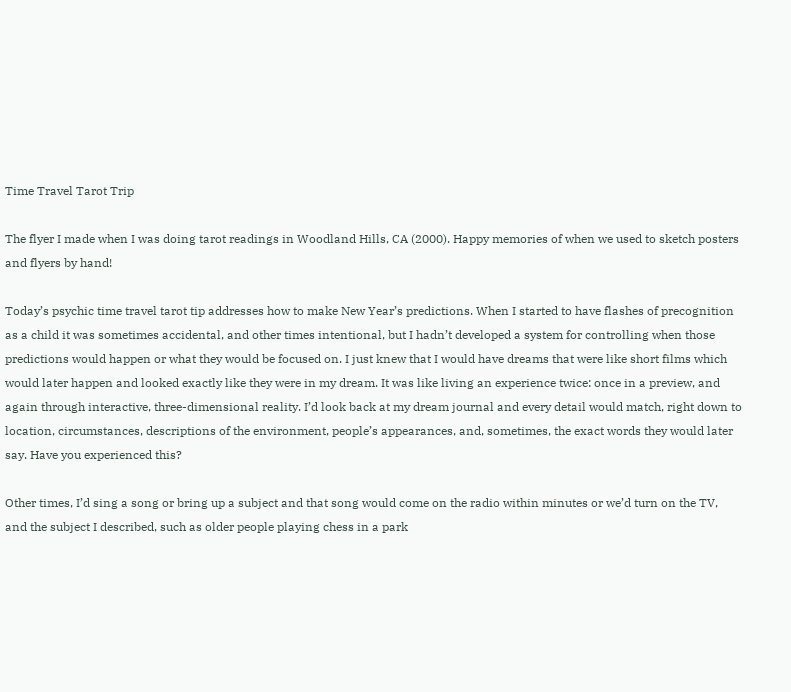Time Travel Tarot Trip

The flyer I made when I was doing tarot readings in Woodland Hills, CA (2000). Happy memories of when we used to sketch posters and flyers by hand!

Today’s psychic time travel tarot tip addresses how to make New Year’s predictions. When I started to have flashes of precognition as a child it was sometimes accidental, and other times intentional, but I hadn’t developed a system for controlling when those predictions would happen or what they would be focused on. I just knew that I would have dreams that were like short films which would later happen and looked exactly like they were in my dream. It was like living an experience twice: once in a preview, and again through interactive, three-dimensional reality. I’d look back at my dream journal and every detail would match, right down to location, circumstances, descriptions of the environment, people’s appearances, and, sometimes, the exact words they would later say. Have you experienced this?

Other times, I’d sing a song or bring up a subject and that song would come on the radio within minutes or we’d turn on the TV, and the subject I described, such as older people playing chess in a park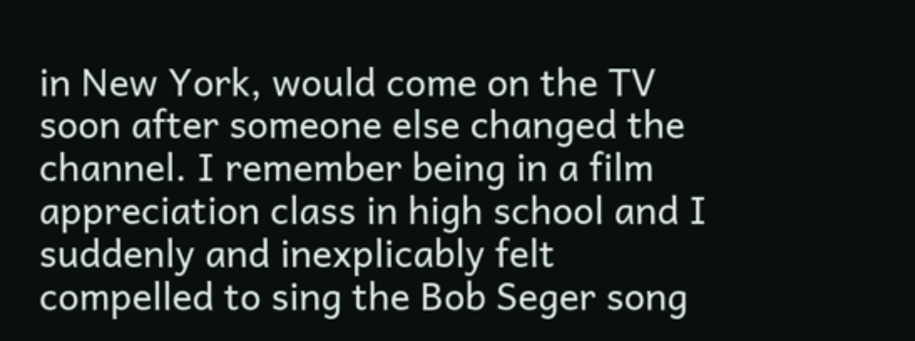in New York, would come on the TV soon after someone else changed the channel. I remember being in a film appreciation class in high school and I suddenly and inexplicably felt compelled to sing the Bob Seger song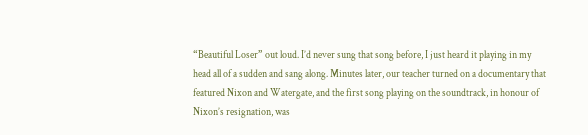“Beautiful Loser” out loud. I’d never sung that song before, I just heard it playing in my head all of a sudden and sang along. Minutes later, our teacher turned on a documentary that featured Nixon and Watergate, and the first song playing on the soundtrack, in honour of Nixon’s resignation, was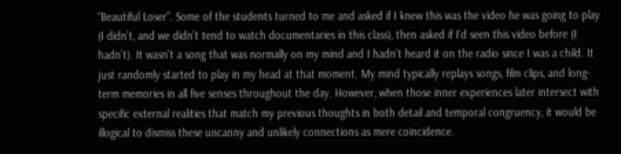“Beautiful Loser”. Some of the students turned to me and asked if I knew this was the video he was going to play (I didn’t, and we didn’t tend to watch documentaries in this class), then asked if I’d seen this video before (I hadn’t). It wasn’t a song that was normally on my mind and I hadn’t heard it on the radio since I was a child. It just randomly started to play in my head at that moment. My mind typically replays songs, film clips, and long-term memories in all five senses throughout the day. However, when those inner experiences later intersect with specific external realities that match my previous thoughts in both detail and temporal congruency, it would be illogical to dismiss these uncanny and unlikely connections as mere coincidence.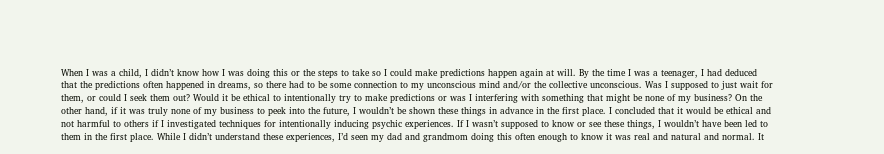When I was a child, I didn’t know how I was doing this or the steps to take so I could make predictions happen again at will. By the time I was a teenager, I had deduced that the predictions often happened in dreams, so there had to be some connection to my unconscious mind and/or the collective unconscious. Was I supposed to just wait for them, or could I seek them out? Would it be ethical to intentionally try to make predictions or was I interfering with something that might be none of my business? On the other hand, if it was truly none of my business to peek into the future, I wouldn’t be shown these things in advance in the first place. I concluded that it would be ethical and not harmful to others if I investigated techniques for intentionally inducing psychic experiences. If I wasn’t supposed to know or see these things, I wouldn’t have been led to them in the first place. While I didn’t understand these experiences, I’d seen my dad and grandmom doing this often enough to know it was real and natural and normal. It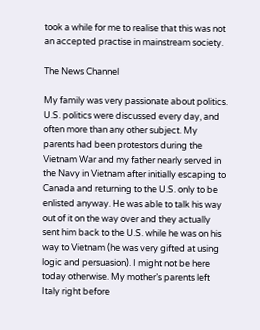took a while for me to realise that this was not an accepted practise in mainstream society.

The News Channel

My family was very passionate about politics. U.S. politics were discussed every day, and often more than any other subject. My parents had been protestors during the Vietnam War and my father nearly served in the Navy in Vietnam after initially escaping to Canada and returning to the U.S. only to be enlisted anyway. He was able to talk his way out of it on the way over and they actually sent him back to the U.S. while he was on his way to Vietnam (he was very gifted at using logic and persuasion). I might not be here today otherwise. My mother’s parents left Italy right before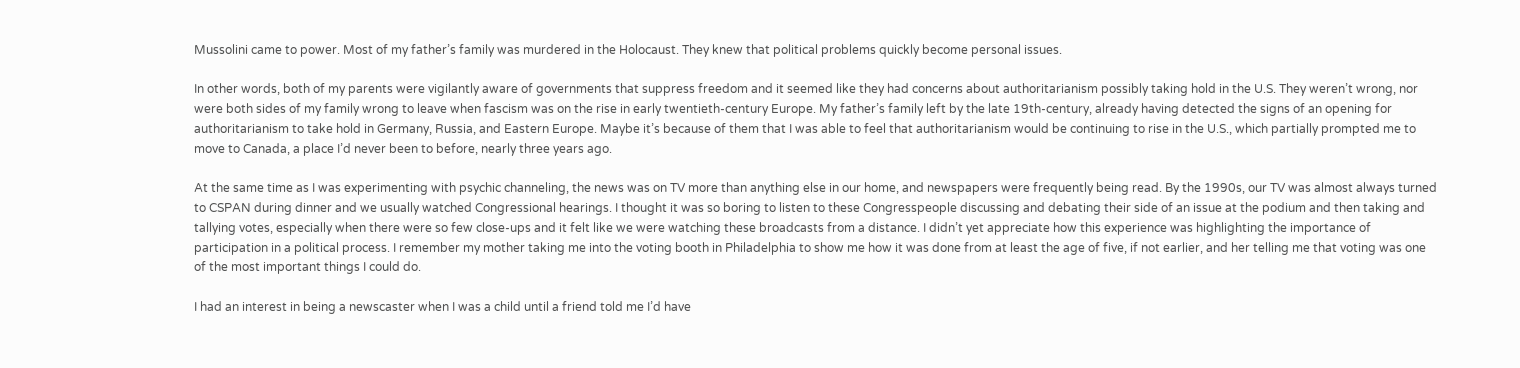Mussolini came to power. Most of my father’s family was murdered in the Holocaust. They knew that political problems quickly become personal issues.

In other words, both of my parents were vigilantly aware of governments that suppress freedom and it seemed like they had concerns about authoritarianism possibly taking hold in the U.S. They weren’t wrong, nor were both sides of my family wrong to leave when fascism was on the rise in early twentieth-century Europe. My father’s family left by the late 19th-century, already having detected the signs of an opening for authoritarianism to take hold in Germany, Russia, and Eastern Europe. Maybe it’s because of them that I was able to feel that authoritarianism would be continuing to rise in the U.S., which partially prompted me to move to Canada, a place I’d never been to before, nearly three years ago.

At the same time as I was experimenting with psychic channeling, the news was on TV more than anything else in our home, and newspapers were frequently being read. By the 1990s, our TV was almost always turned to CSPAN during dinner and we usually watched Congressional hearings. I thought it was so boring to listen to these Congresspeople discussing and debating their side of an issue at the podium and then taking and tallying votes, especially when there were so few close-ups and it felt like we were watching these broadcasts from a distance. I didn’t yet appreciate how this experience was highlighting the importance of participation in a political process. I remember my mother taking me into the voting booth in Philadelphia to show me how it was done from at least the age of five, if not earlier, and her telling me that voting was one of the most important things I could do.

I had an interest in being a newscaster when I was a child until a friend told me I’d have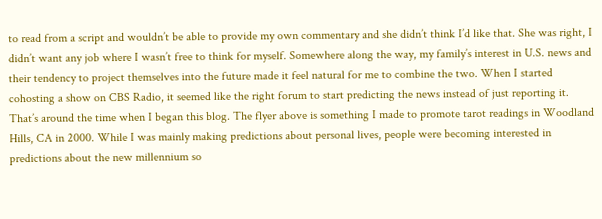to read from a script and wouldn’t be able to provide my own commentary and she didn’t think I’d like that. She was right, I didn’t want any job where I wasn’t free to think for myself. Somewhere along the way, my family’s interest in U.S. news and their tendency to project themselves into the future made it feel natural for me to combine the two. When I started cohosting a show on CBS Radio, it seemed like the right forum to start predicting the news instead of just reporting it. That’s around the time when I began this blog. The flyer above is something I made to promote tarot readings in Woodland Hills, CA in 2000. While I was mainly making predictions about personal lives, people were becoming interested in predictions about the new millennium so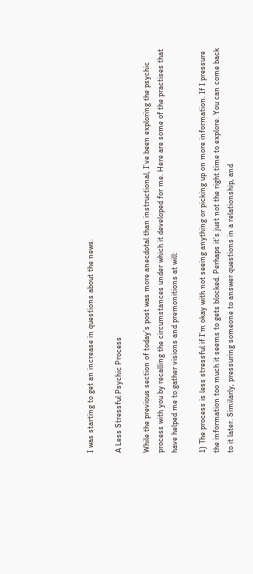I was starting to get an increase in questions about the news.

A Less Stressful Psychic Process

While the previous section of today’s post was more anecdotal than instructional, I’ve been exploring the psychic process with you by recalling the circumstances under which it developed for me. Here are some of the practises that have helped me to gather visions and premonitions at will:

1) The process is less stressful if I’m okay with not seeing anything or picking up on more information. If I pressure the information too much it seems to gets blocked. Perhaps it’s just not the right time to explore. You can come back to it later. Similarly, pressuring someone to answer questions in a relationship, and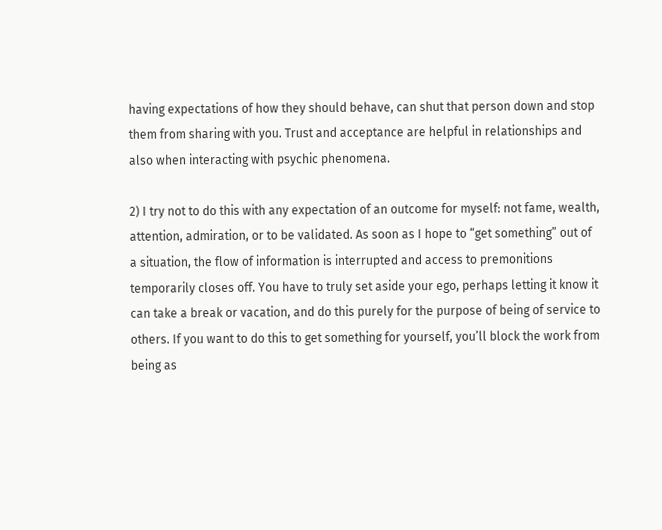having expectations of how they should behave, can shut that person down and stop them from sharing with you. Trust and acceptance are helpful in relationships and also when interacting with psychic phenomena.

2) I try not to do this with any expectation of an outcome for myself: not fame, wealth, attention, admiration, or to be validated. As soon as I hope to “get something” out of a situation, the flow of information is interrupted and access to premonitions temporarily closes off. You have to truly set aside your ego, perhaps letting it know it can take a break or vacation, and do this purely for the purpose of being of service to others. If you want to do this to get something for yourself, you’ll block the work from being as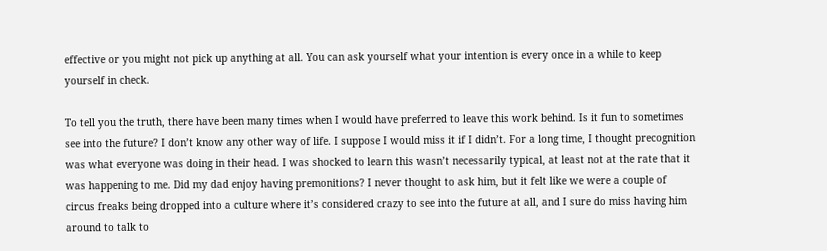effective or you might not pick up anything at all. You can ask yourself what your intention is every once in a while to keep yourself in check.

To tell you the truth, there have been many times when I would have preferred to leave this work behind. Is it fun to sometimes see into the future? I don’t know any other way of life. I suppose I would miss it if I didn’t. For a long time, I thought precognition was what everyone was doing in their head. I was shocked to learn this wasn’t necessarily typical, at least not at the rate that it was happening to me. Did my dad enjoy having premonitions? I never thought to ask him, but it felt like we were a couple of circus freaks being dropped into a culture where it’s considered crazy to see into the future at all, and I sure do miss having him around to talk to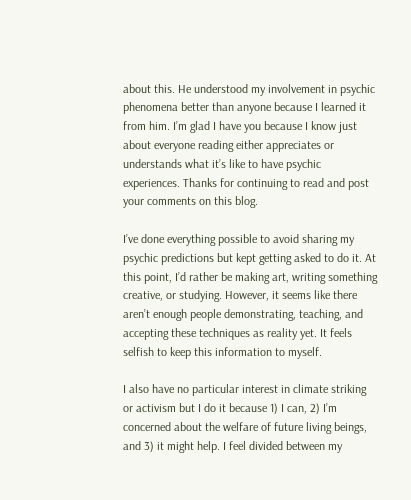about this. He understood my involvement in psychic phenomena better than anyone because I learned it from him. I’m glad I have you because I know just about everyone reading either appreciates or understands what it’s like to have psychic experiences. Thanks for continuing to read and post your comments on this blog.

I’ve done everything possible to avoid sharing my psychic predictions but kept getting asked to do it. At this point, I’d rather be making art, writing something creative, or studying. However, it seems like there aren’t enough people demonstrating, teaching, and accepting these techniques as reality yet. It feels selfish to keep this information to myself.

I also have no particular interest in climate striking or activism but I do it because 1) I can, 2) I’m concerned about the welfare of future living beings, and 3) it might help. I feel divided between my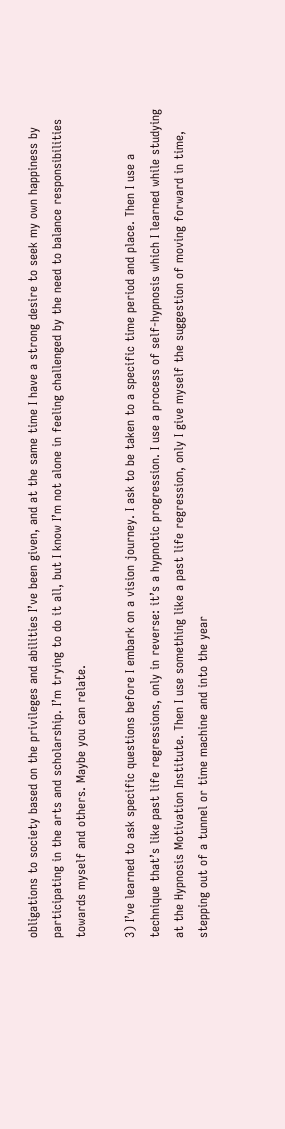obligations to society based on the privileges and abilities I’ve been given, and at the same time I have a strong desire to seek my own happiness by participating in the arts and scholarship. I’m trying to do it all, but I know I’m not alone in feeling challenged by the need to balance responsibilities towards myself and others. Maybe you can relate.

3) I’ve learned to ask specific questions before I embark on a vision journey. I ask to be taken to a specific time period and place. Then I use a technique that’s like past life regressions, only in reverse: it’s a hypnotic progression. I use a process of self-hypnosis which I learned while studying at the Hypnosis Motivation Institute. Then I use something like a past life regression, only I give myself the suggestion of moving forward in time, stepping out of a tunnel or time machine and into the year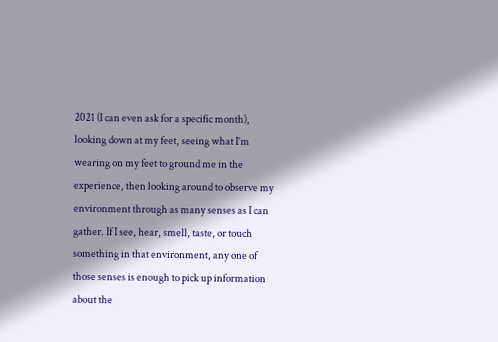2021 (I can even ask for a specific month), looking down at my feet, seeing what I’m wearing on my feet to ground me in the experience, then looking around to observe my environment through as many senses as I can gather. If I see, hear, smell, taste, or touch something in that environment, any one of those senses is enough to pick up information about the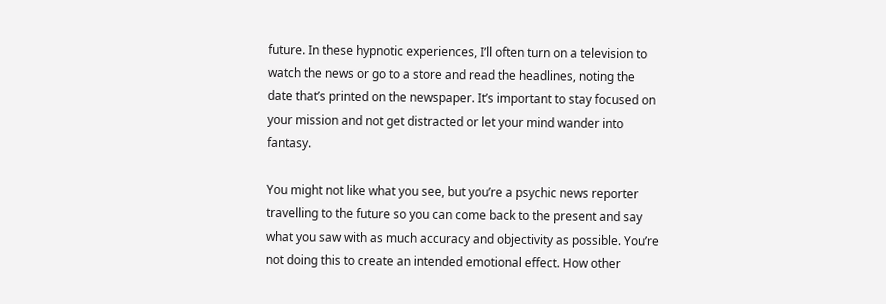future. In these hypnotic experiences, I’ll often turn on a television to watch the news or go to a store and read the headlines, noting the date that’s printed on the newspaper. It’s important to stay focused on your mission and not get distracted or let your mind wander into fantasy.

You might not like what you see, but you’re a psychic news reporter travelling to the future so you can come back to the present and say what you saw with as much accuracy and objectivity as possible. You’re not doing this to create an intended emotional effect. How other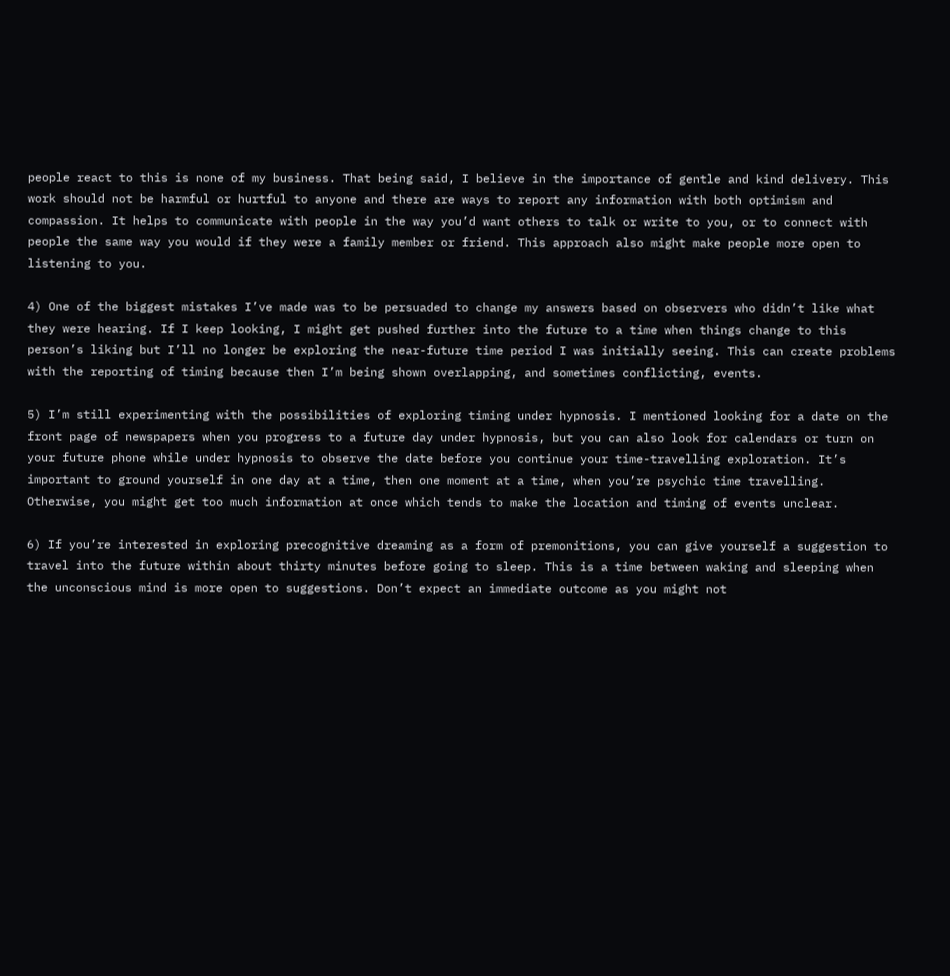people react to this is none of my business. That being said, I believe in the importance of gentle and kind delivery. This work should not be harmful or hurtful to anyone and there are ways to report any information with both optimism and compassion. It helps to communicate with people in the way you’d want others to talk or write to you, or to connect with people the same way you would if they were a family member or friend. This approach also might make people more open to listening to you.

4) One of the biggest mistakes I’ve made was to be persuaded to change my answers based on observers who didn’t like what they were hearing. If I keep looking, I might get pushed further into the future to a time when things change to this person’s liking but I’ll no longer be exploring the near-future time period I was initially seeing. This can create problems with the reporting of timing because then I’m being shown overlapping, and sometimes conflicting, events.

5) I’m still experimenting with the possibilities of exploring timing under hypnosis. I mentioned looking for a date on the front page of newspapers when you progress to a future day under hypnosis, but you can also look for calendars or turn on your future phone while under hypnosis to observe the date before you continue your time-travelling exploration. It’s important to ground yourself in one day at a time, then one moment at a time, when you’re psychic time travelling. Otherwise, you might get too much information at once which tends to make the location and timing of events unclear.

6) If you’re interested in exploring precognitive dreaming as a form of premonitions, you can give yourself a suggestion to travel into the future within about thirty minutes before going to sleep. This is a time between waking and sleeping when the unconscious mind is more open to suggestions. Don’t expect an immediate outcome as you might not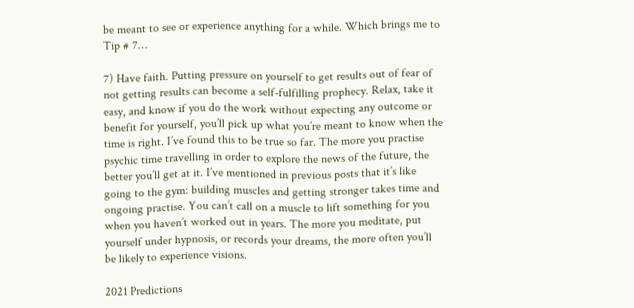be meant to see or experience anything for a while. Which brings me to Tip # 7…

7) Have faith. Putting pressure on yourself to get results out of fear of not getting results can become a self-fulfilling prophecy. Relax, take it easy, and know if you do the work without expecting any outcome or benefit for yourself, you’ll pick up what you’re meant to know when the time is right. I’ve found this to be true so far. The more you practise psychic time travelling in order to explore the news of the future, the better you’ll get at it. I’ve mentioned in previous posts that it’s like going to the gym: building muscles and getting stronger takes time and ongoing practise. You can’t call on a muscle to lift something for you when you haven’t worked out in years. The more you meditate, put yourself under hypnosis, or records your dreams, the more often you’ll be likely to experience visions.

2021 Predictions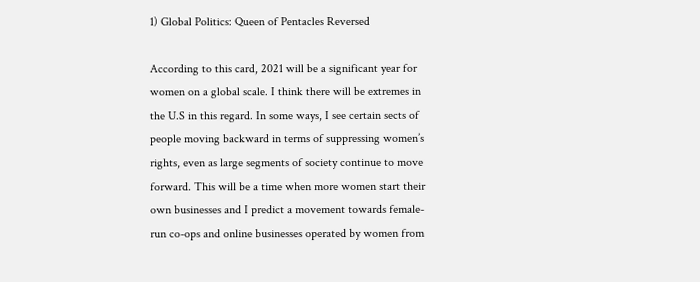1) Global Politics: Queen of Pentacles Reversed

According to this card, 2021 will be a significant year for women on a global scale. I think there will be extremes in the U.S in this regard. In some ways, I see certain sects of people moving backward in terms of suppressing women’s rights, even as large segments of society continue to move forward. This will be a time when more women start their own businesses and I predict a movement towards female-run co-ops and online businesses operated by women from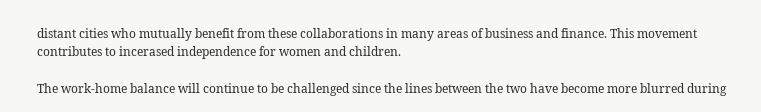distant cities who mutually benefit from these collaborations in many areas of business and finance. This movement contributes to incerased independence for women and children.

The work-home balance will continue to be challenged since the lines between the two have become more blurred during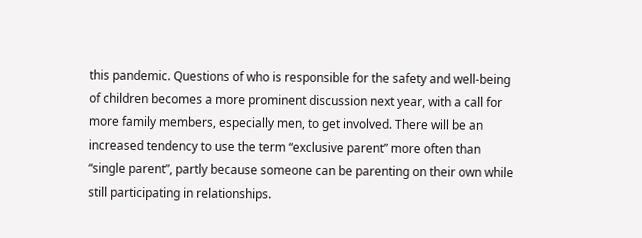this pandemic. Questions of who is responsible for the safety and well-being of children becomes a more prominent discussion next year, with a call for more family members, especially men, to get involved. There will be an increased tendency to use the term “exclusive parent” more often than “single parent”, partly because someone can be parenting on their own while still participating in relationships.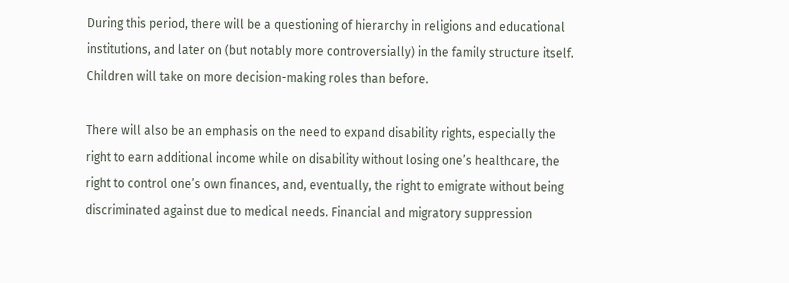During this period, there will be a questioning of hierarchy in religions and educational institutions, and later on (but notably more controversially) in the family structure itself. Children will take on more decision-making roles than before.

There will also be an emphasis on the need to expand disability rights, especially the right to earn additional income while on disability without losing one’s healthcare, the right to control one’s own finances, and, eventually, the right to emigrate without being discriminated against due to medical needs. Financial and migratory suppression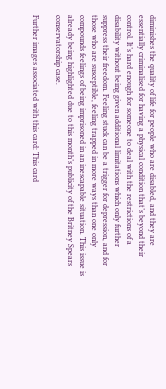diminishes the quality of life for people who are disabled, and they are essentially criminalised for having a physical condition that’s beyond their control. It’s hard enough for someone to deal with the restrictions of a disability without being given additional limitations which only further suppress their freedom. Feeling stuck can be a trigger for depression, and for those who are susceptible, feeling trapped in more ways than one only compounds feelings of being imprisoned in an inescapable situation. This issue is already being highlighted due to this month’s publicity of the Britney Spears conservatorship case.

Further images associated with this card: This card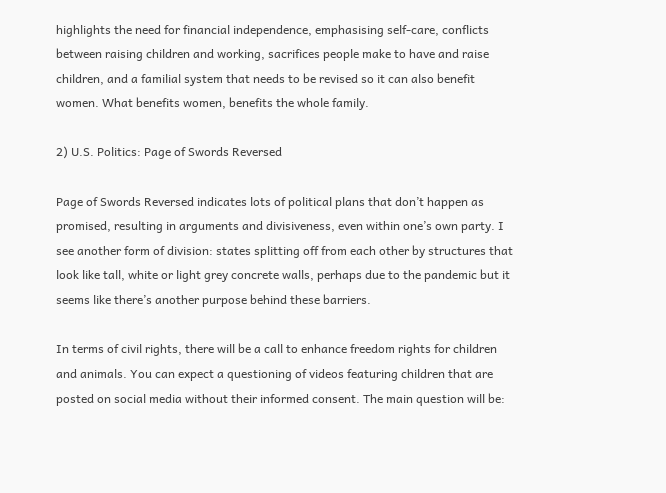highlights the need for financial independence, emphasising self-care, conflicts between raising children and working, sacrifices people make to have and raise children, and a familial system that needs to be revised so it can also benefit women. What benefits women, benefits the whole family.

2) U.S. Politics: Page of Swords Reversed

Page of Swords Reversed indicates lots of political plans that don’t happen as promised, resulting in arguments and divisiveness, even within one’s own party. I see another form of division: states splitting off from each other by structures that look like tall, white or light grey concrete walls, perhaps due to the pandemic but it seems like there’s another purpose behind these barriers.

In terms of civil rights, there will be a call to enhance freedom rights for children and animals. You can expect a questioning of videos featuring children that are posted on social media without their informed consent. The main question will be: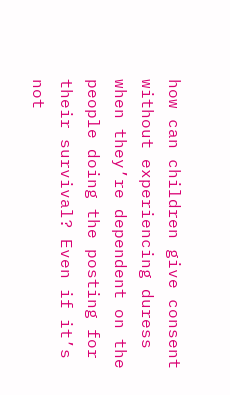how can children give consent without experiencing duress when they’re dependent on the people doing the posting for their survival? Even if it’s not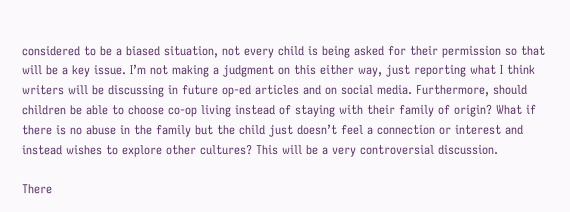considered to be a biased situation, not every child is being asked for their permission so that will be a key issue. I’m not making a judgment on this either way, just reporting what I think writers will be discussing in future op-ed articles and on social media. Furthermore, should children be able to choose co-op living instead of staying with their family of origin? What if there is no abuse in the family but the child just doesn’t feel a connection or interest and instead wishes to explore other cultures? This will be a very controversial discussion.

There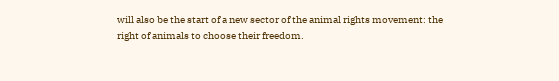will also be the start of a new sector of the animal rights movement: the right of animals to choose their freedom.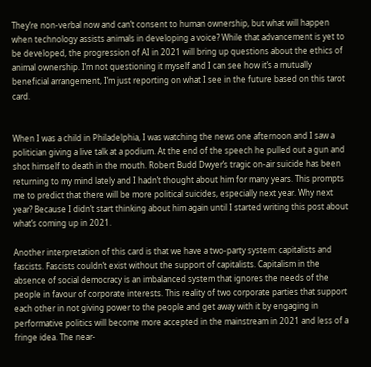They’re non-verbal now and can’t consent to human ownership, but what will happen when technology assists animals in developing a voice? While that advancement is yet to be developed, the progression of AI in 2021 will bring up questions about the ethics of animal ownership. I’m not questioning it myself and I can see how it’s a mutually beneficial arrangement, I’m just reporting on what I see in the future based on this tarot card.


When I was a child in Philadelphia, I was watching the news one afternoon and I saw a politician giving a live talk at a podium. At the end of the speech he pulled out a gun and shot himself to death in the mouth. Robert Budd Dwyer’s tragic on-air suicide has been returning to my mind lately and I hadn’t thought about him for many years. This prompts me to predict that there will be more political suicides, especially next year. Why next year? Because I didn’t start thinking about him again until I started writing this post about what’s coming up in 2021.

Another interpretation of this card is that we have a two-party system: capitalists and fascists. Fascists couldn’t exist without the support of capitalists. Capitalism in the absence of social democracy is an imbalanced system that ignores the needs of the people in favour of corporate interests. This reality of two corporate parties that support each other in not giving power to the people and get away with it by engaging in performative politics will become more accepted in the mainstream in 2021 and less of a fringe idea. The near-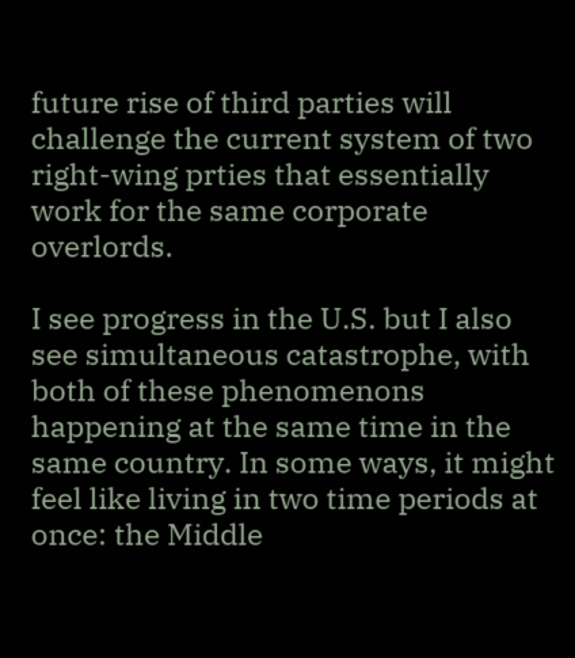future rise of third parties will challenge the current system of two right-wing prties that essentially work for the same corporate overlords.

I see progress in the U.S. but I also see simultaneous catastrophe, with both of these phenomenons happening at the same time in the same country. In some ways, it might feel like living in two time periods at once: the Middle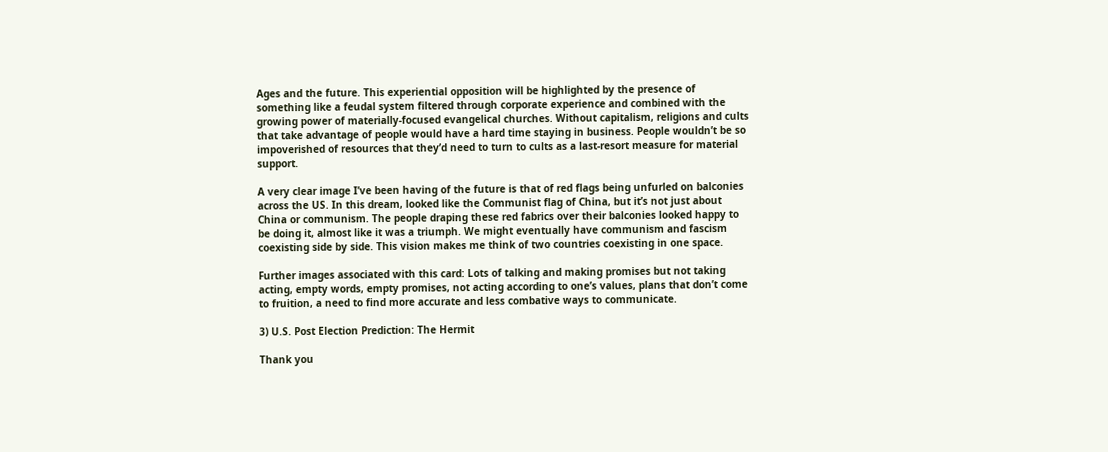Ages and the future. This experiential opposition will be highlighted by the presence of something like a feudal system filtered through corporate experience and combined with the growing power of materially-focused evangelical churches. Without capitalism, religions and cults that take advantage of people would have a hard time staying in business. People wouldn’t be so impoverished of resources that they’d need to turn to cults as a last-resort measure for material support.

A very clear image I’ve been having of the future is that of red flags being unfurled on balconies across the US. In this dream, looked like the Communist flag of China, but it’s not just about China or communism. The people draping these red fabrics over their balconies looked happy to be doing it, almost like it was a triumph. We might eventually have communism and fascism coexisting side by side. This vision makes me think of two countries coexisting in one space.

Further images associated with this card: Lots of talking and making promises but not taking acting, empty words, empty promises, not acting according to one’s values, plans that don’t come to fruition, a need to find more accurate and less combative ways to communicate.

3) U.S. Post Election Prediction: The Hermit

Thank you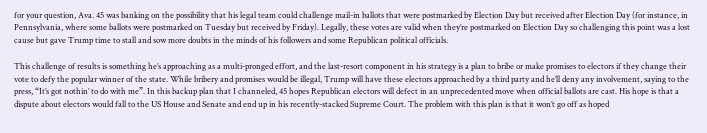for your question, Ava. 45 was banking on the possibility that his legal team could challenge mail-in ballots that were postmarked by Election Day but received after Election Day (for instance, in Pennsylvania, where some ballots were postmarked on Tuesday but received by Friday). Legally, these votes are valid when they’re postmarked on Election Day so challenging this point was a lost cause but gave Trump time to stall and sow more doubts in the minds of his followers and some Republican political officials.

This challenge of results is something he’s approaching as a multi-pronged effort, and the last-resort component in his strategy is a plan to bribe or make promises to electors if they change their vote to defy the popular winner of the state. While bribery and promises would be illegal, Trump will have these electors approached by a third party and he’ll deny any involvement, saying to the press, “It’s got nothin’ to do with me”. In this backup plan that I channeled, 45 hopes Republican electors will defect in an unprecedented move when official ballots are cast. His hope is that a dispute about electors would fall to the US House and Senate and end up in his recently-stacked Supreme Court. The problem with this plan is that it won’t go off as hoped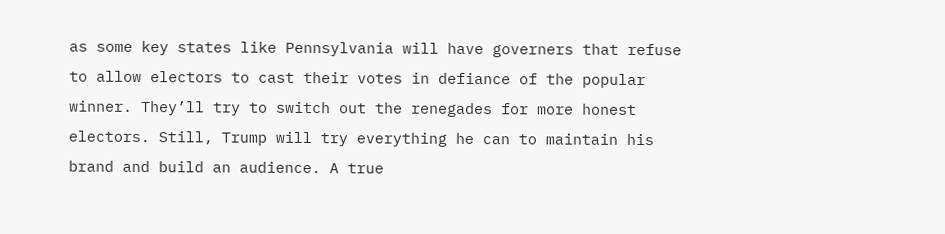as some key states like Pennsylvania will have governers that refuse to allow electors to cast their votes in defiance of the popular winner. They’ll try to switch out the renegades for more honest electors. Still, Trump will try everything he can to maintain his brand and build an audience. A true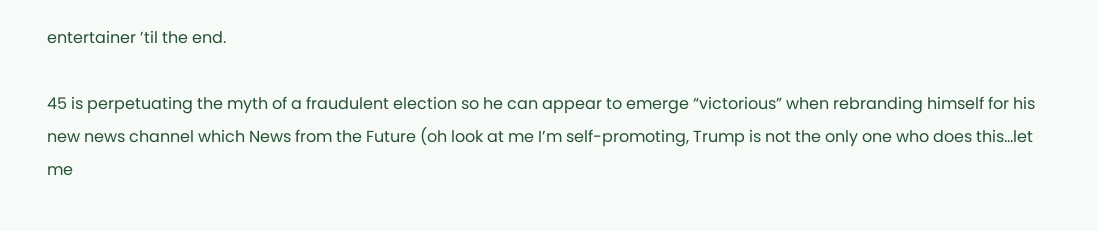entertainer ’til the end.

45 is perpetuating the myth of a fraudulent election so he can appear to emerge “victorious” when rebranding himself for his new news channel which News from the Future (oh look at me I’m self-promoting, Trump is not the only one who does this…let me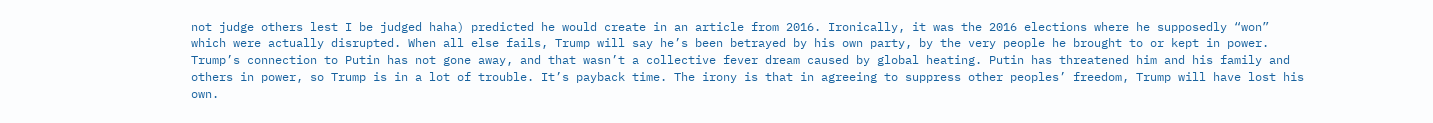not judge others lest I be judged haha) predicted he would create in an article from 2016. Ironically, it was the 2016 elections where he supposedly “won” which were actually disrupted. When all else fails, Trump will say he’s been betrayed by his own party, by the very people he brought to or kept in power. Trump’s connection to Putin has not gone away, and that wasn’t a collective fever dream caused by global heating. Putin has threatened him and his family and others in power, so Trump is in a lot of trouble. It’s payback time. The irony is that in agreeing to suppress other peoples’ freedom, Trump will have lost his own.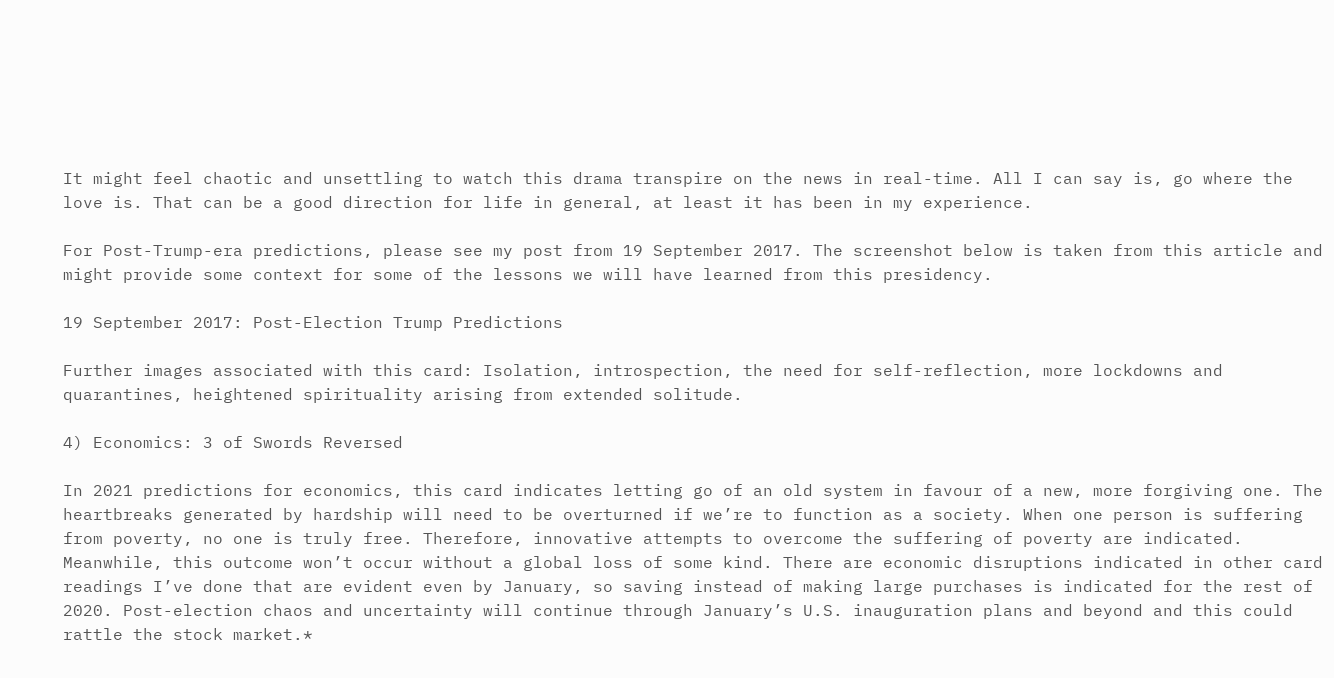It might feel chaotic and unsettling to watch this drama transpire on the news in real-time. All I can say is, go where the love is. That can be a good direction for life in general, at least it has been in my experience.

For Post-Trump-era predictions, please see my post from 19 September 2017. The screenshot below is taken from this article and might provide some context for some of the lessons we will have learned from this presidency.

19 September 2017: Post-Election Trump Predictions

Further images associated with this card: Isolation, introspection, the need for self-reflection, more lockdowns and quarantines, heightened spirituality arising from extended solitude.

4) Economics: 3 of Swords Reversed

In 2021 predictions for economics, this card indicates letting go of an old system in favour of a new, more forgiving one. The heartbreaks generated by hardship will need to be overturned if we’re to function as a society. When one person is suffering from poverty, no one is truly free. Therefore, innovative attempts to overcome the suffering of poverty are indicated. Meanwhile, this outcome won’t occur without a global loss of some kind. There are economic disruptions indicated in other card readings I’ve done that are evident even by January, so saving instead of making large purchases is indicated for the rest of 2020. Post-election chaos and uncertainty will continue through January’s U.S. inauguration plans and beyond and this could rattle the stock market.*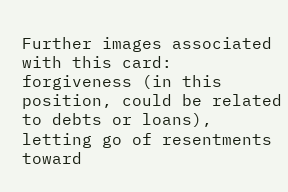Further images associated with this card: forgiveness (in this position, could be related to debts or loans), letting go of resentments toward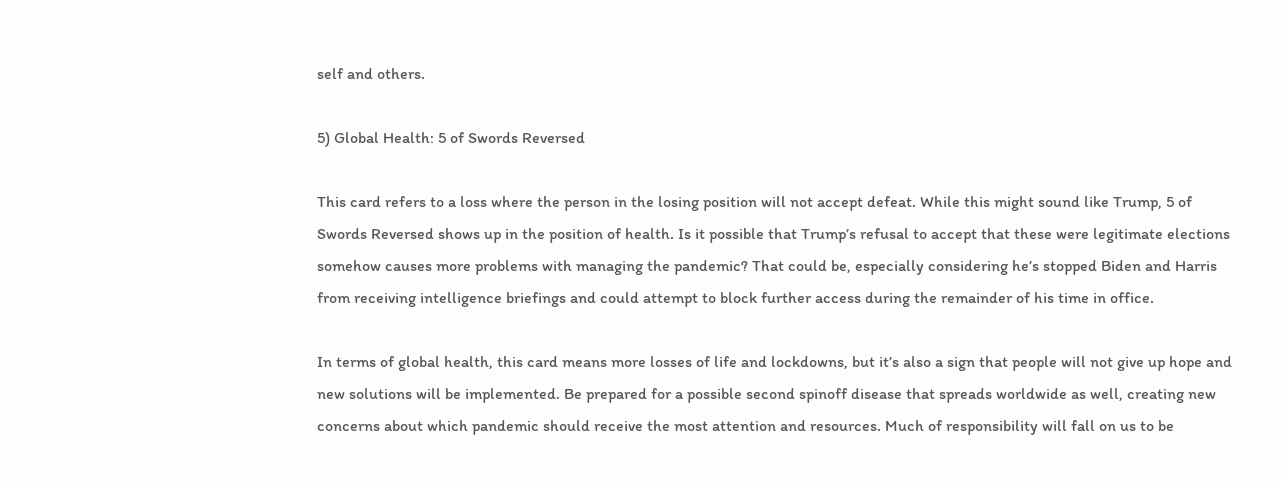self and others.

5) Global Health: 5 of Swords Reversed

This card refers to a loss where the person in the losing position will not accept defeat. While this might sound like Trump, 5 of Swords Reversed shows up in the position of health. Is it possible that Trump’s refusal to accept that these were legitimate elections somehow causes more problems with managing the pandemic? That could be, especially considering he’s stopped Biden and Harris from receiving intelligence briefings and could attempt to block further access during the remainder of his time in office.

In terms of global health, this card means more losses of life and lockdowns, but it’s also a sign that people will not give up hope and new solutions will be implemented. Be prepared for a possible second spinoff disease that spreads worldwide as well, creating new concerns about which pandemic should receive the most attention and resources. Much of responsibility will fall on us to be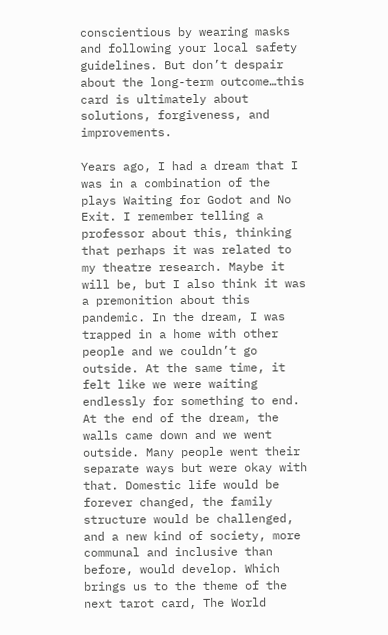conscientious by wearing masks and following your local safety guidelines. But don’t despair about the long-term outcome…this card is ultimately about solutions, forgiveness, and improvements.

Years ago, I had a dream that I was in a combination of the plays Waiting for Godot and No Exit. I remember telling a professor about this, thinking that perhaps it was related to my theatre research. Maybe it will be, but I also think it was a premonition about this pandemic. In the dream, I was trapped in a home with other people and we couldn’t go outside. At the same time, it felt like we were waiting endlessly for something to end. At the end of the dream, the walls came down and we went outside. Many people went their separate ways but were okay with that. Domestic life would be forever changed, the family structure would be challenged, and a new kind of society, more communal and inclusive than before, would develop. Which brings us to the theme of the next tarot card, The World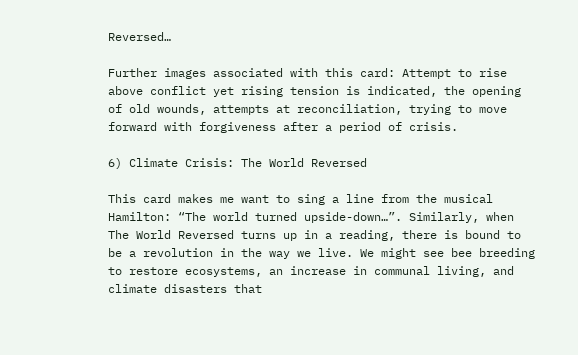Reversed…

Further images associated with this card: Attempt to rise above conflict yet rising tension is indicated, the opening of old wounds, attempts at reconciliation, trying to move forward with forgiveness after a period of crisis.

6) Climate Crisis: The World Reversed

This card makes me want to sing a line from the musical Hamilton: “The world turned upside-down…”. Similarly, when The World Reversed turns up in a reading, there is bound to be a revolution in the way we live. We might see bee breeding to restore ecosystems, an increase in communal living, and climate disasters that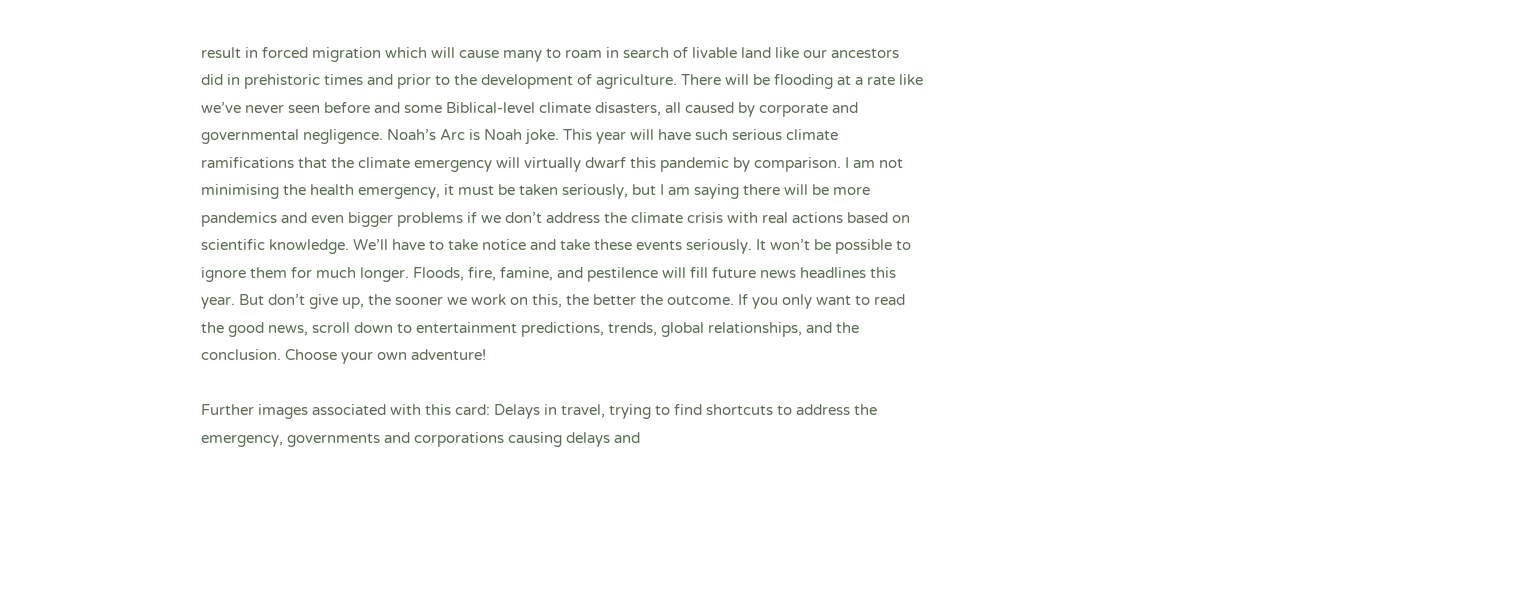result in forced migration which will cause many to roam in search of livable land like our ancestors did in prehistoric times and prior to the development of agriculture. There will be flooding at a rate like we’ve never seen before and some Biblical-level climate disasters, all caused by corporate and governmental negligence. Noah’s Arc is Noah joke. This year will have such serious climate ramifications that the climate emergency will virtually dwarf this pandemic by comparison. I am not minimising the health emergency, it must be taken seriously, but I am saying there will be more pandemics and even bigger problems if we don’t address the climate crisis with real actions based on scientific knowledge. We’ll have to take notice and take these events seriously. It won’t be possible to ignore them for much longer. Floods, fire, famine, and pestilence will fill future news headlines this year. But don’t give up, the sooner we work on this, the better the outcome. If you only want to read the good news, scroll down to entertainment predictions, trends, global relationships, and the conclusion. Choose your own adventure!

Further images associated with this card: Delays in travel, trying to find shortcuts to address the emergency, governments and corporations causing delays and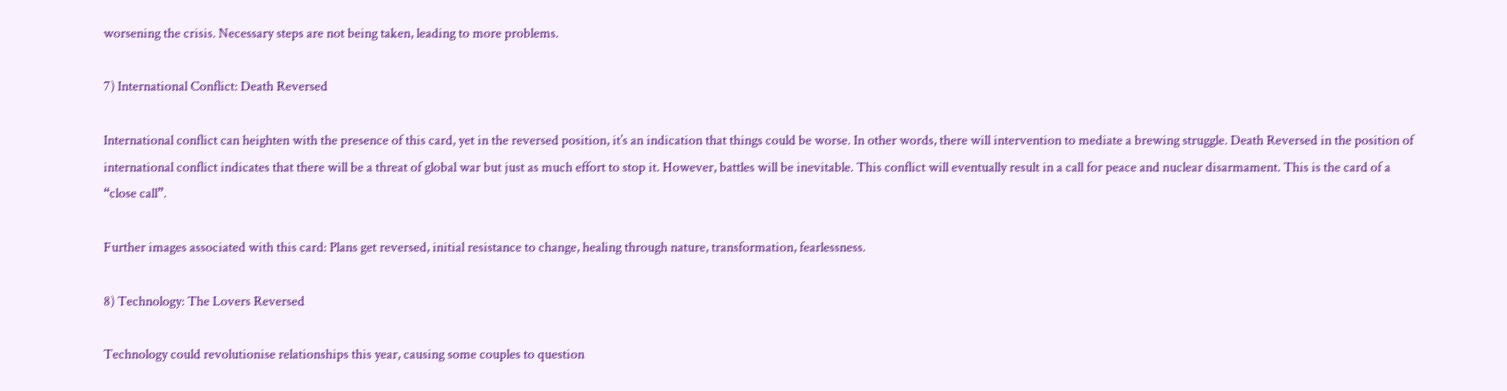worsening the crisis. Necessary steps are not being taken, leading to more problems.

7) International Conflict: Death Reversed

International conflict can heighten with the presence of this card, yet in the reversed position, it’s an indication that things could be worse. In other words, there will intervention to mediate a brewing struggle. Death Reversed in the position of international conflict indicates that there will be a threat of global war but just as much effort to stop it. However, battles will be inevitable. This conflict will eventually result in a call for peace and nuclear disarmament. This is the card of a “close call”.

Further images associated with this card: Plans get reversed, initial resistance to change, healing through nature, transformation, fearlessness.

8) Technology: The Lovers Reversed

Technology could revolutionise relationships this year, causing some couples to question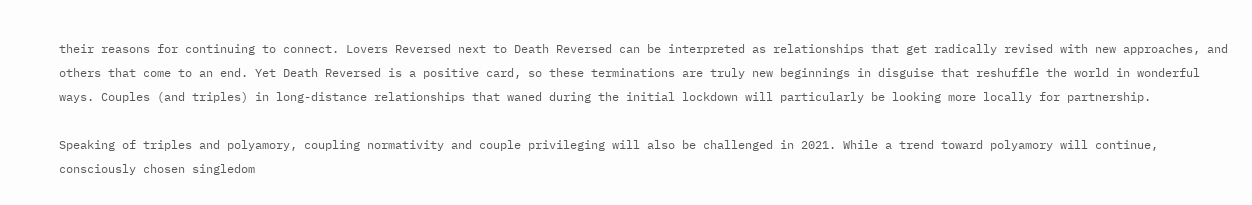their reasons for continuing to connect. Lovers Reversed next to Death Reversed can be interpreted as relationships that get radically revised with new approaches, and others that come to an end. Yet Death Reversed is a positive card, so these terminations are truly new beginnings in disguise that reshuffle the world in wonderful ways. Couples (and triples) in long-distance relationships that waned during the initial lockdown will particularly be looking more locally for partnership.

Speaking of triples and polyamory, coupling normativity and couple privileging will also be challenged in 2021. While a trend toward polyamory will continue, consciously chosen singledom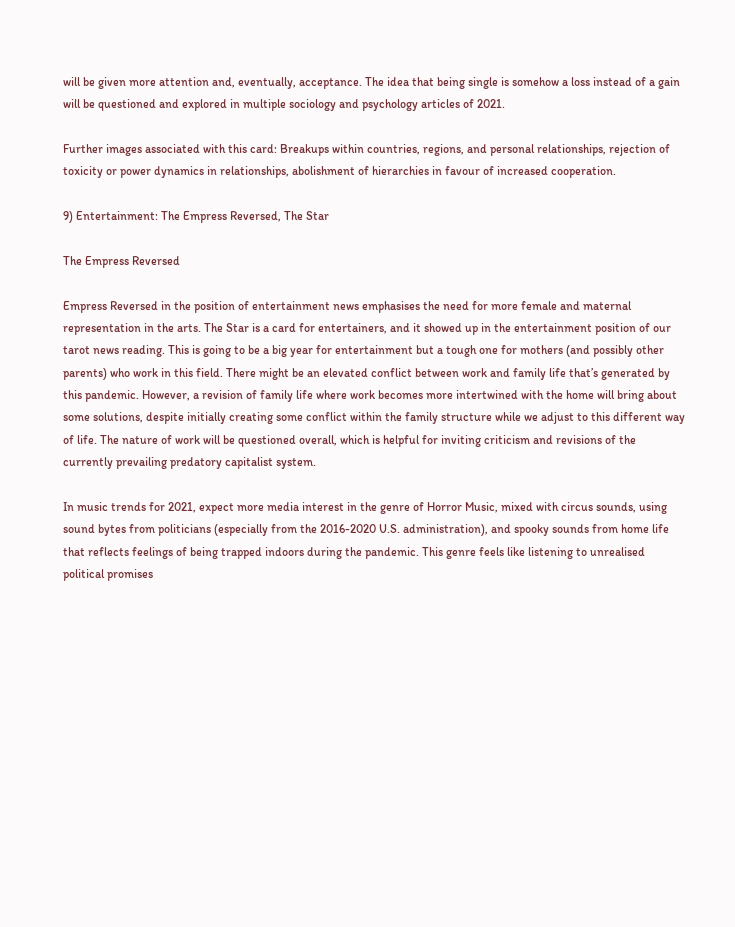will be given more attention and, eventually, acceptance. The idea that being single is somehow a loss instead of a gain will be questioned and explored in multiple sociology and psychology articles of 2021.

Further images associated with this card: Breakups within countries, regions, and personal relationships, rejection of toxicity or power dynamics in relationships, abolishment of hierarchies in favour of increased cooperation.

9) Entertainment: The Empress Reversed, The Star

The Empress Reversed

Empress Reversed in the position of entertainment news emphasises the need for more female and maternal representation in the arts. The Star is a card for entertainers, and it showed up in the entertainment position of our tarot news reading. This is going to be a big year for entertainment but a tough one for mothers (and possibly other parents) who work in this field. There might be an elevated conflict between work and family life that’s generated by this pandemic. However, a revision of family life where work becomes more intertwined with the home will bring about some solutions, despite initially creating some conflict within the family structure while we adjust to this different way of life. The nature of work will be questioned overall, which is helpful for inviting criticism and revisions of the currently prevailing predatory capitalist system.

In music trends for 2021, expect more media interest in the genre of Horror Music, mixed with circus sounds, using sound bytes from politicians (especially from the 2016-2020 U.S. administration), and spooky sounds from home life that reflects feelings of being trapped indoors during the pandemic. This genre feels like listening to unrealised political promises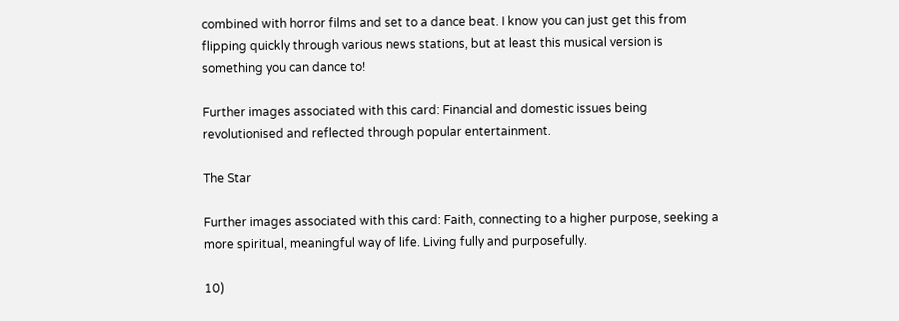combined with horror films and set to a dance beat. I know you can just get this from flipping quickly through various news stations, but at least this musical version is something you can dance to!

Further images associated with this card: Financial and domestic issues being revolutionised and reflected through popular entertainment.

The Star

Further images associated with this card: Faith, connecting to a higher purpose, seeking a more spiritual, meaningful way of life. Living fully and purposefully.

10)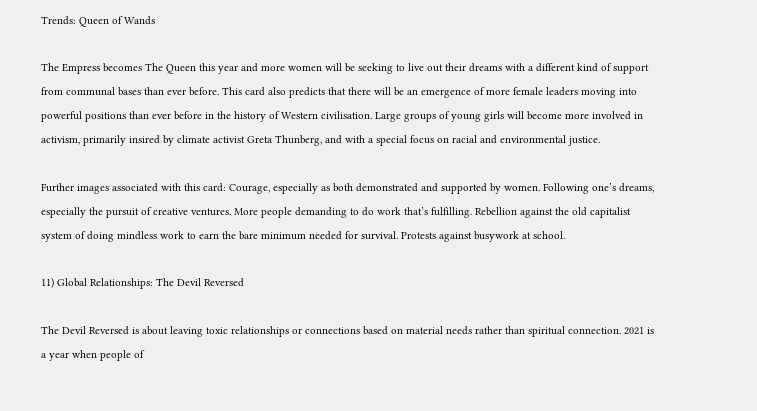Trends: Queen of Wands

The Empress becomes The Queen this year and more women will be seeking to live out their dreams with a different kind of support from communal bases than ever before. This card also predicts that there will be an emergence of more female leaders moving into powerful positions than ever before in the history of Western civilisation. Large groups of young girls will become more involved in activism, primarily insired by climate activist Greta Thunberg, and with a special focus on racial and environmental justice.

Further images associated with this card: Courage, especially as both demonstrated and supported by women. Following one’s dreams, especially the pursuit of creative ventures. More people demanding to do work that’s fulfilling. Rebellion against the old capitalist system of doing mindless work to earn the bare minimum needed for survival. Protests against busywork at school.

11) Global Relationships: The Devil Reversed

The Devil Reversed is about leaving toxic relationships or connections based on material needs rather than spiritual connection. 2021 is a year when people of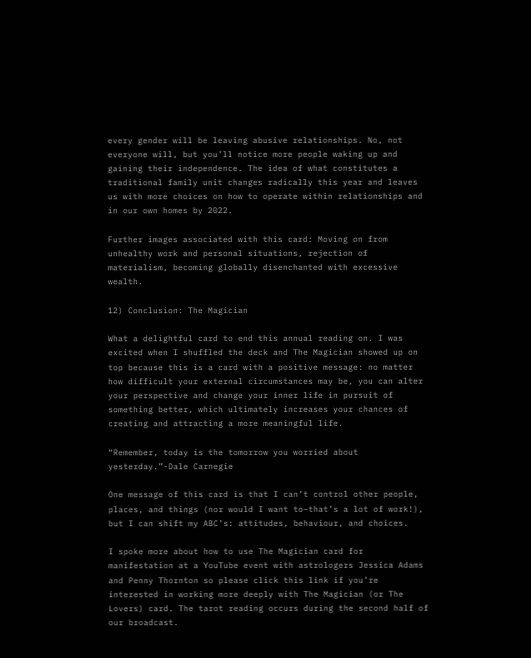every gender will be leaving abusive relationships. No, not everyone will, but you’ll notice more people waking up and gaining their independence. The idea of what constitutes a traditional family unit changes radically this year and leaves us with more choices on how to operate within relationships and in our own homes by 2022.

Further images associated with this card: Moving on from unhealthy work and personal situations, rejection of materialism, becoming globally disenchanted with excessive wealth.

12) Conclusion: The Magician

What a delightful card to end this annual reading on. I was excited when I shuffled the deck and The Magician showed up on top because this is a card with a positive message: no matter how difficult your external circumstances may be, you can alter your perspective and change your inner life in pursuit of something better, which ultimately increases your chances of creating and attracting a more meaningful life.

“Remember, today is the tomorrow you worried about yesterday.”-Dale Carnegie

One message of this card is that I can’t control other people, places, and things (nor would I want to–that’s a lot of work!), but I can shift my ABC’s: attitudes, behaviour, and choices.

I spoke more about how to use The Magician card for manifestation at a YouTube event with astrologers Jessica Adams and Penny Thornton so please click this link if you’re interested in working more deeply with The Magician (or The Lovers) card. The tarot reading occurs during the second half of our broadcast.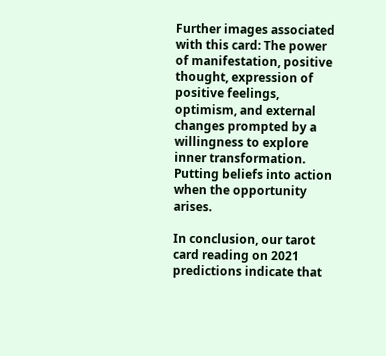Further images associated with this card: The power of manifestation, positive thought, expression of positive feelings, optimism, and external changes prompted by a willingness to explore inner transformation. Putting beliefs into action when the opportunity arises.

In conclusion, our tarot card reading on 2021 predictions indicate that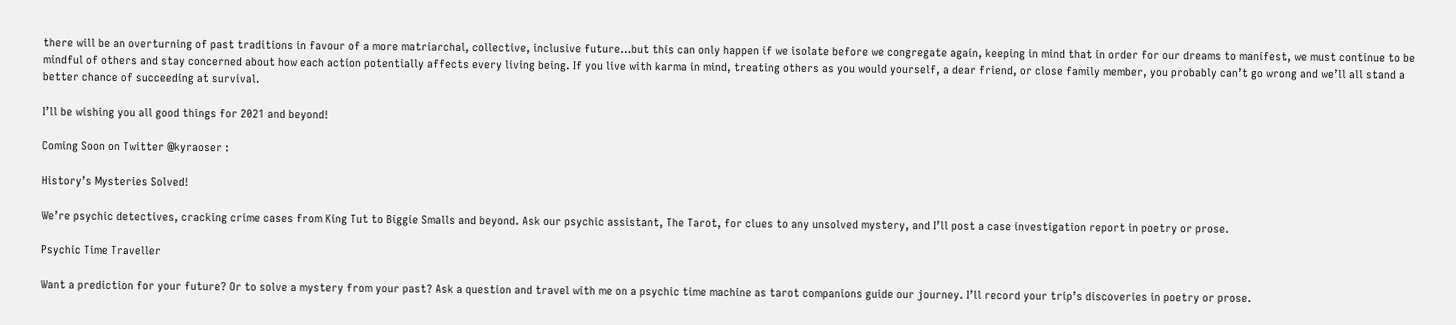there will be an overturning of past traditions in favour of a more matriarchal, collective, inclusive future…but this can only happen if we isolate before we congregate again, keeping in mind that in order for our dreams to manifest, we must continue to be mindful of others and stay concerned about how each action potentially affects every living being. If you live with karma in mind, treating others as you would yourself, a dear friend, or close family member, you probably can’t go wrong and we’ll all stand a better chance of succeeding at survival.

I’ll be wishing you all good things for 2021 and beyond!

Coming Soon on Twitter @kyraoser :

History’s Mysteries Solved!

We’re psychic detectives, cracking crime cases from King Tut to Biggie Smalls and beyond. Ask our psychic assistant, The Tarot, for clues to any unsolved mystery, and I’ll post a case investigation report in poetry or prose.

Psychic Time Traveller

Want a prediction for your future? Or to solve a mystery from your past? Ask a question and travel with me on a psychic time machine as tarot companions guide our journey. I’ll record your trip’s discoveries in poetry or prose.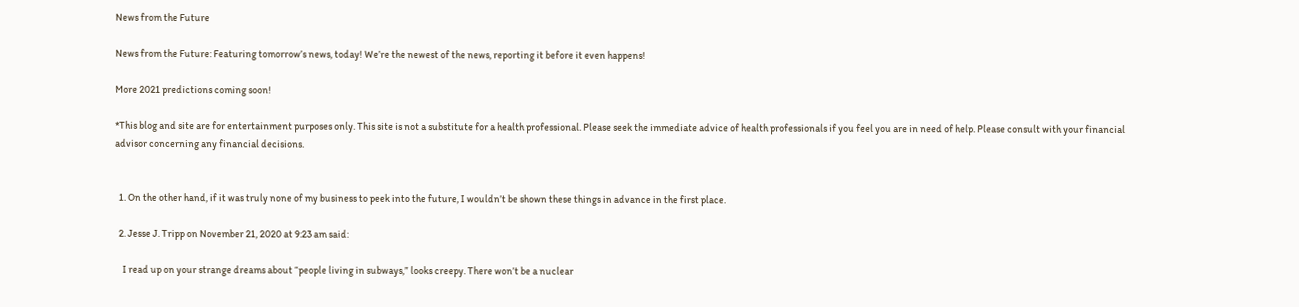News from the Future

News from the Future: Featuring tomorrow’s news, today! We’re the newest of the news, reporting it before it even happens!

More 2021 predictions coming soon!

*This blog and site are for entertainment purposes only. This site is not a substitute for a health professional. Please seek the immediate advice of health professionals if you feel you are in need of help. Please consult with your financial advisor concerning any financial decisions.


  1. On the other hand, if it was truly none of my business to peek into the future, I wouldn’t be shown these things in advance in the first place.

  2. Jesse J. Tripp on November 21, 2020 at 9:23 am said:

    I read up on your strange dreams about “people living in subways,” looks creepy. There won’t be a nuclear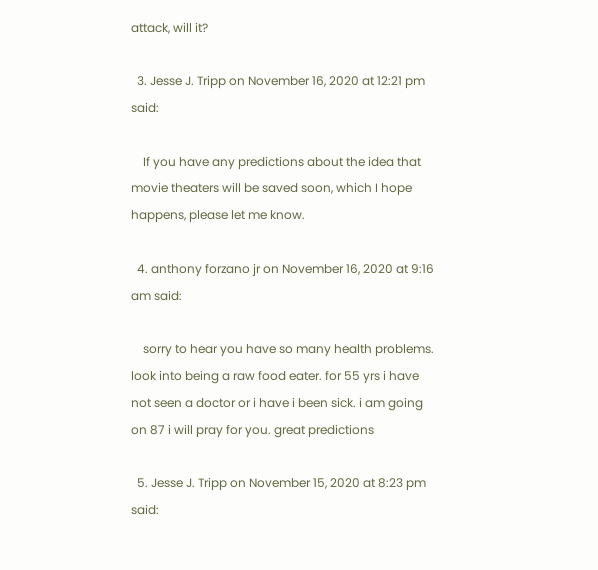attack, will it?

  3. Jesse J. Tripp on November 16, 2020 at 12:21 pm said:

    If you have any predictions about the idea that movie theaters will be saved soon, which I hope happens, please let me know.

  4. anthony forzano jr on November 16, 2020 at 9:16 am said:

    sorry to hear you have so many health problems. look into being a raw food eater. for 55 yrs i have not seen a doctor or i have i been sick. i am going on 87 i will pray for you. great predictions

  5. Jesse J. Tripp on November 15, 2020 at 8:23 pm said: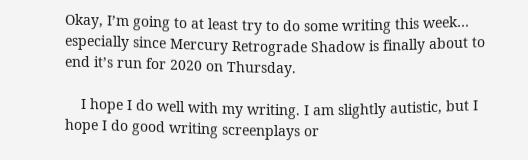Okay, I’m going to at least try to do some writing this week… especially since Mercury Retrograde Shadow is finally about to end it’s run for 2020 on Thursday.

    I hope I do well with my writing. I am slightly autistic, but I hope I do good writing screenplays or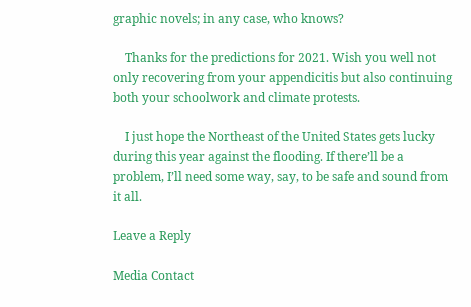graphic novels; in any case, who knows?

    Thanks for the predictions for 2021. Wish you well not only recovering from your appendicitis but also continuing both your schoolwork and climate protests.

    I just hope the Northeast of the United States gets lucky during this year against the flooding. If there’ll be a problem, I’ll need some way, say, to be safe and sound from it all.

Leave a Reply

Media Contact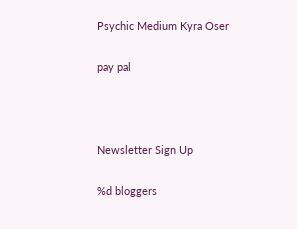Psychic Medium Kyra Oser

pay pal



Newsletter Sign Up

%d bloggers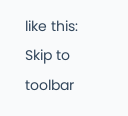like this:
Skip to toolbar